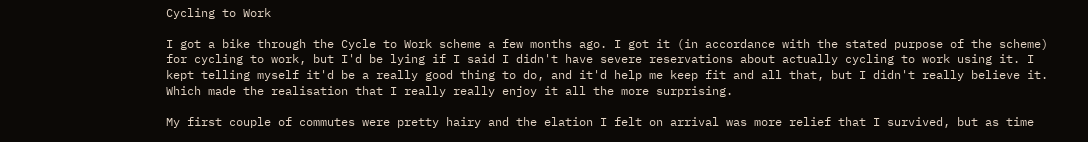Cycling to Work

I got a bike through the Cycle to Work scheme a few months ago. I got it (in accordance with the stated purpose of the scheme) for cycling to work, but I'd be lying if I said I didn't have severe reservations about actually cycling to work using it. I kept telling myself it'd be a really good thing to do, and it'd help me keep fit and all that, but I didn't really believe it. Which made the realisation that I really really enjoy it all the more surprising.

My first couple of commutes were pretty hairy and the elation I felt on arrival was more relief that I survived, but as time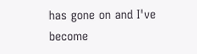has gone on and I've become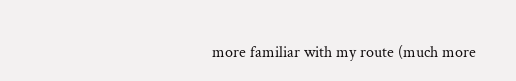more familiar with my route (much more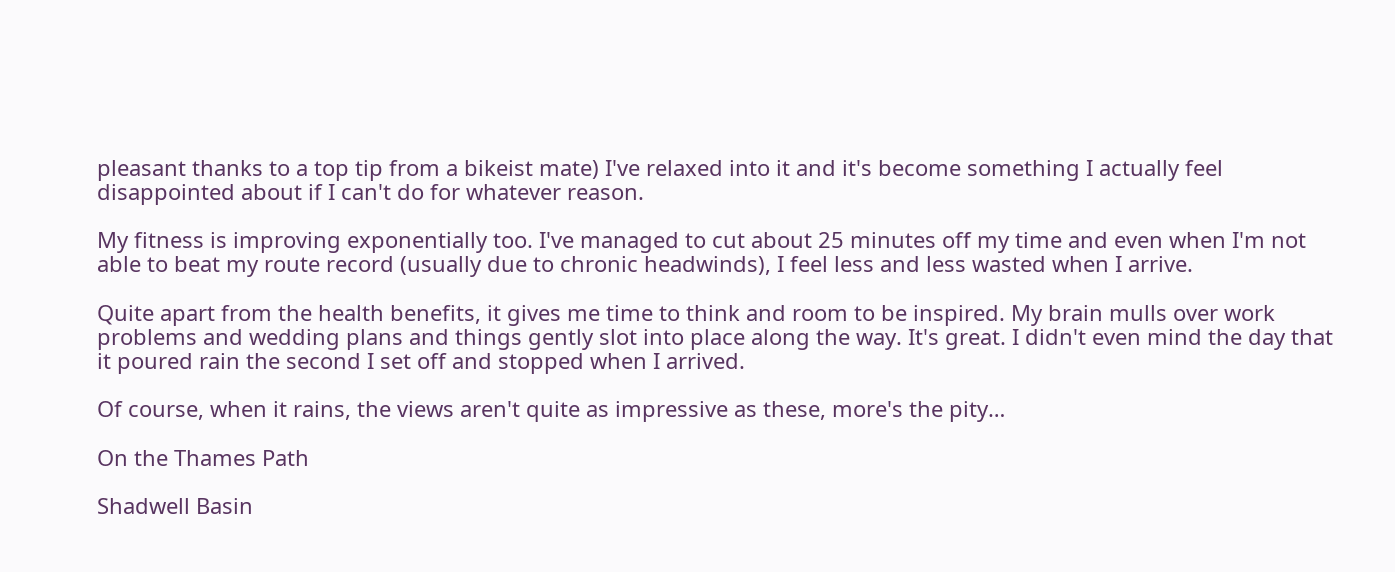pleasant thanks to a top tip from a bikeist mate) I've relaxed into it and it's become something I actually feel disappointed about if I can't do for whatever reason.

My fitness is improving exponentially too. I've managed to cut about 25 minutes off my time and even when I'm not able to beat my route record (usually due to chronic headwinds), I feel less and less wasted when I arrive.

Quite apart from the health benefits, it gives me time to think and room to be inspired. My brain mulls over work problems and wedding plans and things gently slot into place along the way. It's great. I didn't even mind the day that it poured rain the second I set off and stopped when I arrived.

Of course, when it rains, the views aren't quite as impressive as these, more's the pity…

On the Thames Path

Shadwell Basin